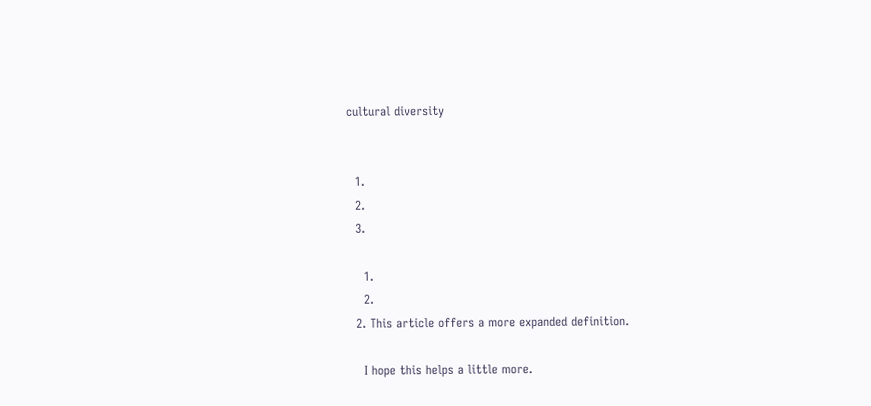cultural diversity


  1.
  2.
  3.

    1.
    2.
  2. This article offers a more expanded definition.

    I hope this helps a little more.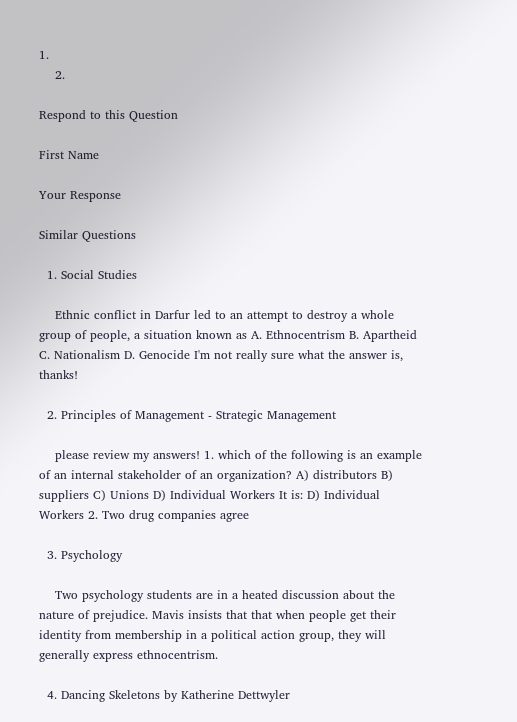1.
    2.

Respond to this Question

First Name

Your Response

Similar Questions

  1. Social Studies

    Ethnic conflict in Darfur led to an attempt to destroy a whole group of people, a situation known as A. Ethnocentrism B. Apartheid C. Nationalism D. Genocide I'm not really sure what the answer is, thanks!

  2. Principles of Management - Strategic Management

    please review my answers! 1. which of the following is an example of an internal stakeholder of an organization? A) distributors B) suppliers C) Unions D) Individual Workers It is: D) Individual Workers 2. Two drug companies agree

  3. Psychology

    Two psychology students are in a heated discussion about the nature of prejudice. Mavis insists that that when people get their identity from membership in a political action group, they will generally express ethnocentrism.

  4. Dancing Skeletons by Katherine Dettwyler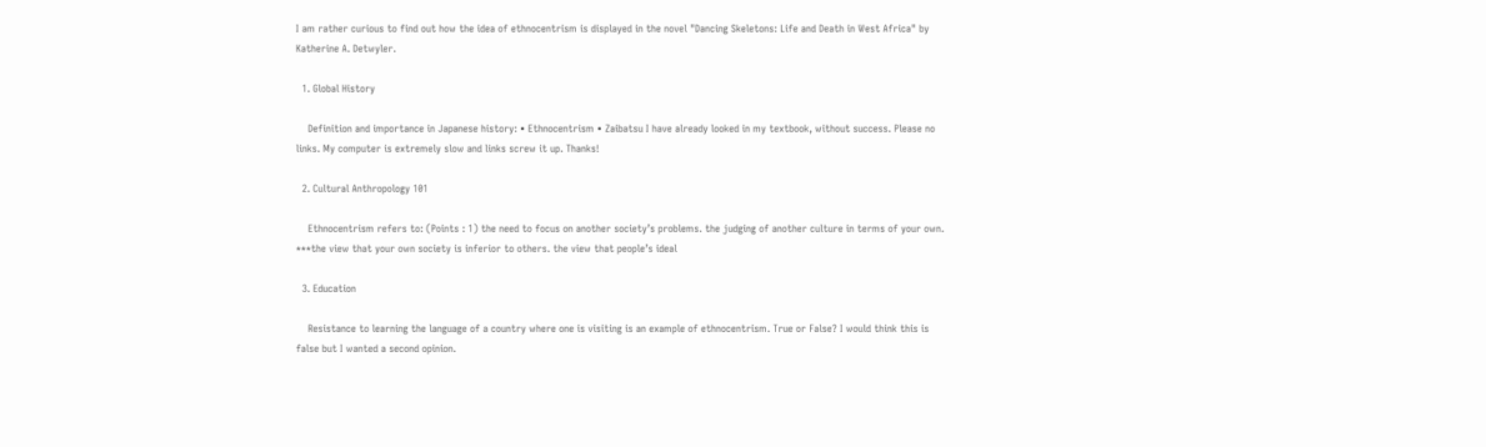I am rather curious to find out how the idea of ethnocentrism is displayed in the novel "Dancing Skeletons: Life and Death in West Africa" by Katherine A. Detwyler.

  1. Global History

    Definition and importance in Japanese history: • Ethnocentrism • Zaibatsu I have already looked in my textbook, without success. Please no links. My computer is extremely slow and links screw it up. Thanks!

  2. Cultural Anthropology 101

    Ethnocentrism refers to: (Points : 1) the need to focus on another society’s problems. the judging of another culture in terms of your own. ***the view that your own society is inferior to others. the view that people’s ideal

  3. Education

    Resistance to learning the language of a country where one is visiting is an example of ethnocentrism. True or False? I would think this is false but I wanted a second opinion.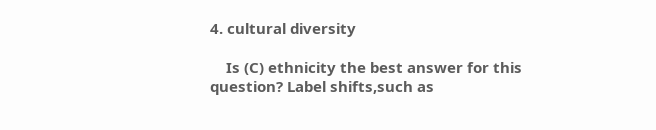4. cultural diversity

    Is (C) ethnicity the best answer for this question? Label shifts,such as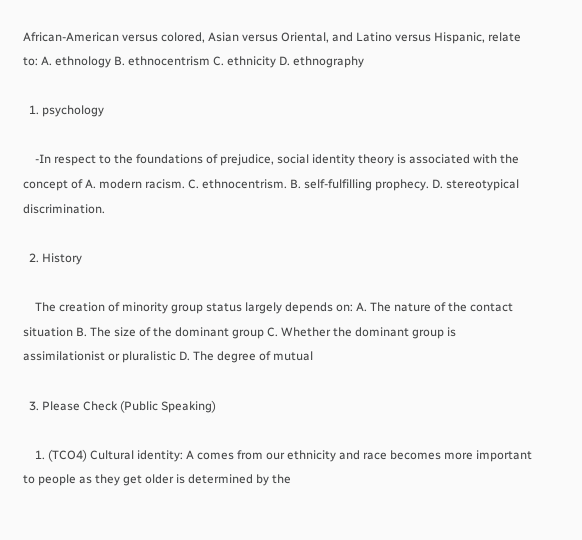African-American versus colored, Asian versus Oriental, and Latino versus Hispanic, relate to: A. ethnology B. ethnocentrism C. ethnicity D. ethnography

  1. psychology

    -In respect to the foundations of prejudice, social identity theory is associated with the concept of A. modern racism. C. ethnocentrism. B. self-fulfilling prophecy. D. stereotypical discrimination.

  2. History

    The creation of minority group status largely depends on: A. The nature of the contact situation B. The size of the dominant group C. Whether the dominant group is assimilationist or pluralistic D. The degree of mutual

  3. Please Check (Public Speaking)

    1. (TCO4) Cultural identity: A comes from our ethnicity and race becomes more important to people as they get older is determined by the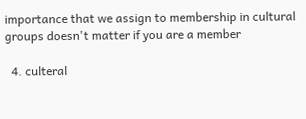importance that we assign to membership in cultural groups doesn't matter if you are a member

  4. culteral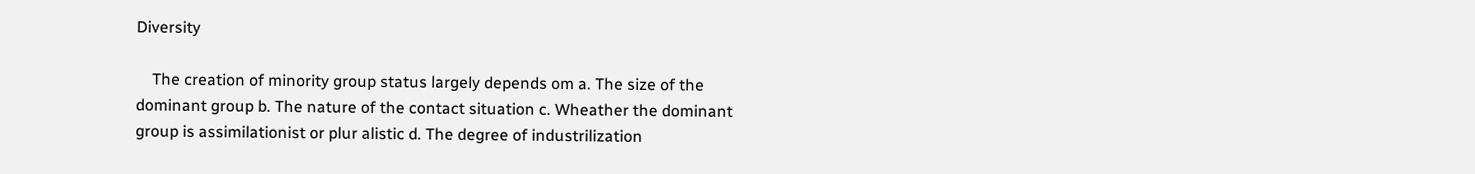Diversity

    The creation of minority group status largely depends om a. The size of the dominant group b. The nature of the contact situation c. Wheather the dominant group is assimilationist or plur alistic d. The degree of industrilization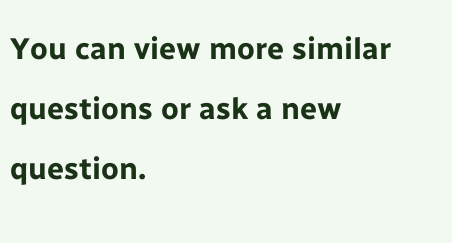You can view more similar questions or ask a new question.